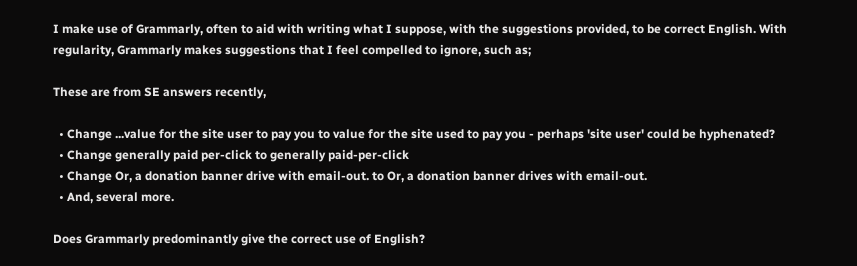I make use of Grammarly, often to aid with writing what I suppose, with the suggestions provided, to be correct English. With regularity, Grammarly makes suggestions that I feel compelled to ignore, such as;

These are from SE answers recently,

  • Change ...value for the site user to pay you to value for the site used to pay you - perhaps 'site user' could be hyphenated?
  • Change generally paid per-click to generally paid-per-click
  • Change Or, a donation banner drive with email-out. to Or, a donation banner drives with email-out.
  • And, several more.

Does Grammarly predominantly give the correct use of English?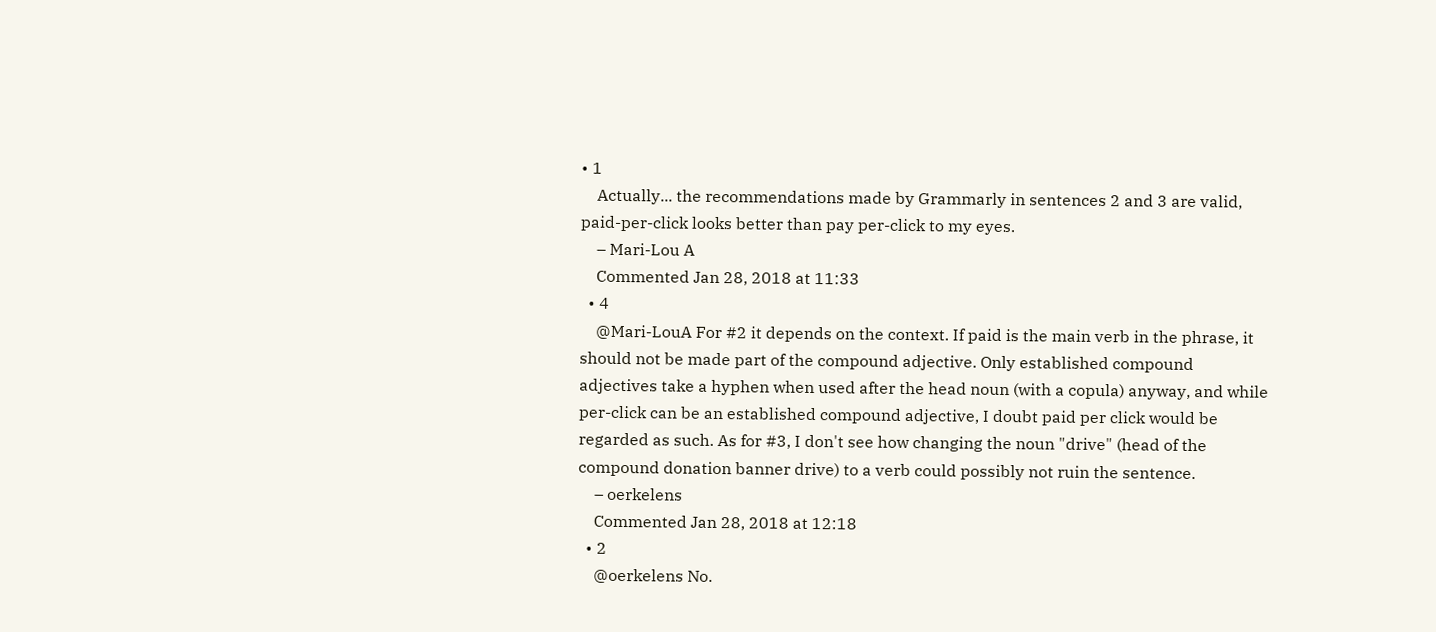• 1
    Actually... the recommendations made by Grammarly in sentences 2 and 3 are valid, paid-per-click looks better than pay per-click to my eyes.
    – Mari-Lou A
    Commented Jan 28, 2018 at 11:33
  • 4
    @Mari-LouA For #2 it depends on the context. If paid is the main verb in the phrase, it should not be made part of the compound adjective. Only established compound adjectives take a hyphen when used after the head noun (with a copula) anyway, and while per-click can be an established compound adjective, I doubt paid per click would be regarded as such. As for #3, I don't see how changing the noun "drive" (head of the compound donation banner drive) to a verb could possibly not ruin the sentence.
    – oerkelens
    Commented Jan 28, 2018 at 12:18
  • 2
    @oerkelens No.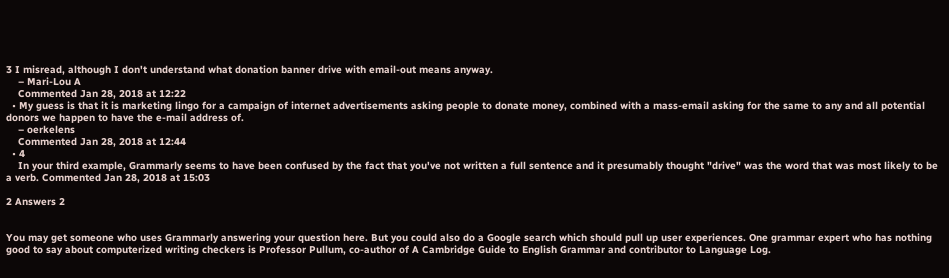3 I misread, although I don't understand what donation banner drive with email-out means anyway.
    – Mari-Lou A
    Commented Jan 28, 2018 at 12:22
  • My guess is that it is marketing lingo for a campaign of internet advertisements asking people to donate money, combined with a mass-email asking for the same to any and all potential donors we happen to have the e-mail address of.
    – oerkelens
    Commented Jan 28, 2018 at 12:44
  • 4
    In your third example, Grammarly seems to have been confused by the fact that you've not written a full sentence and it presumably thought "drive" was the word that was most likely to be a verb. Commented Jan 28, 2018 at 15:03

2 Answers 2


You may get someone who uses Grammarly answering your question here. But you could also do a Google search which should pull up user experiences. One grammar expert who has nothing good to say about computerized writing checkers is Professor Pullum, co-author of A Cambridge Guide to English Grammar and contributor to Language Log.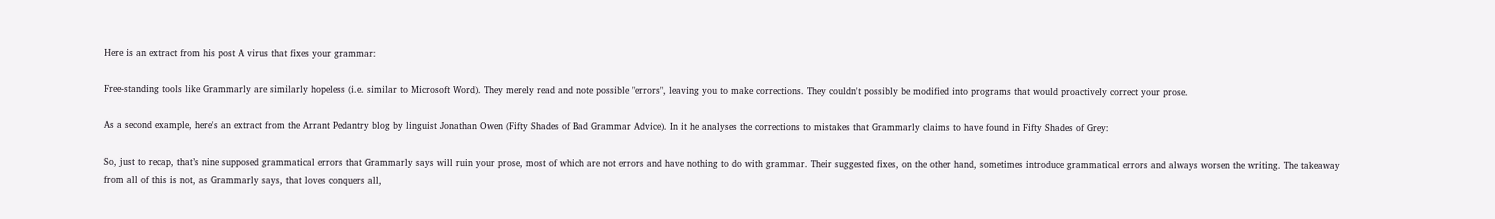Here is an extract from his post A virus that fixes your grammar:

Free-standing tools like Grammarly are similarly hopeless (i.e. similar to Microsoft Word). They merely read and note possible "errors", leaving you to make corrections. They couldn't possibly be modified into programs that would proactively correct your prose.

As a second example, here's an extract from the Arrant Pedantry blog by linguist Jonathan Owen (Fifty Shades of Bad Grammar Advice). In it he analyses the corrections to mistakes that Grammarly claims to have found in Fifty Shades of Grey:

So, just to recap, that’s nine supposed grammatical errors that Grammarly says will ruin your prose, most of which are not errors and have nothing to do with grammar. Their suggested fixes, on the other hand, sometimes introduce grammatical errors and always worsen the writing. The takeaway from all of this is not, as Grammarly says, that loves conquers all,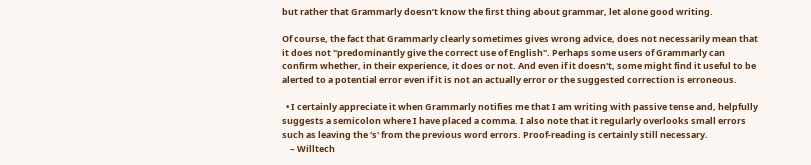but rather that Grammarly doesn’t know the first thing about grammar, let alone good writing.

Of course, the fact that Grammarly clearly sometimes gives wrong advice, does not necessarily mean that it does not "predominantly give the correct use of English". Perhaps some users of Grammarly can confirm whether, in their experience, it does or not. And even if it doesn't, some might find it useful to be alerted to a potential error even if it is not an actually error or the suggested correction is erroneous.

  • I certainly appreciate it when Grammarly notifies me that I am writing with passive tense and, helpfully suggests a semicolon where I have placed a comma. I also note that it regularly overlooks small errors such as leaving the 's' from the previous word errors. Proof-reading is certainly still necessary.
    – Willtech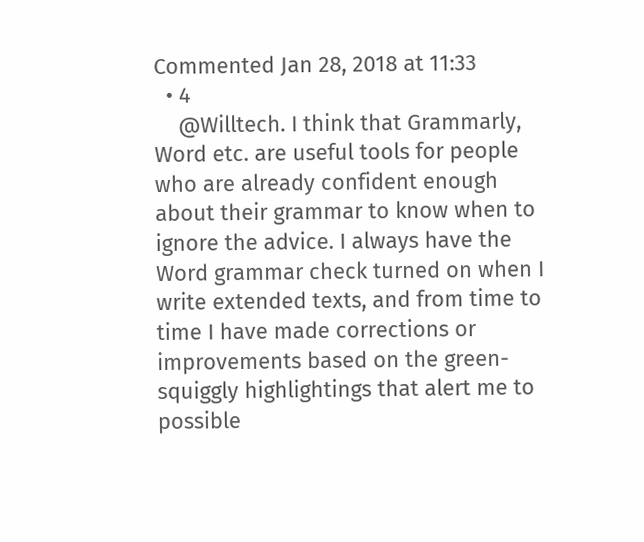Commented Jan 28, 2018 at 11:33
  • 4
    @Willtech. I think that Grammarly, Word etc. are useful tools for people who are already confident enough about their grammar to know when to ignore the advice. I always have the Word grammar check turned on when I write extended texts, and from time to time I have made corrections or improvements based on the green-squiggly highlightings that alert me to possible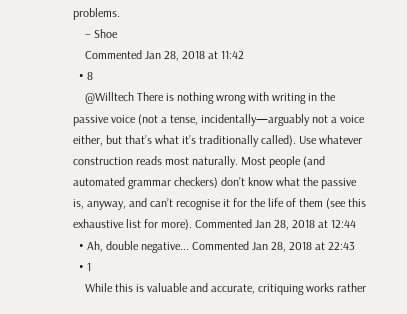problems.
    – Shoe
    Commented Jan 28, 2018 at 11:42
  • 8
    @Willtech There is nothing wrong with writing in the passive voice (not a tense, incidentally—arguably not a voice either, but that’s what it’s traditionally called). Use whatever construction reads most naturally. Most people (and automated grammar checkers) don’t know what the passive is, anyway, and can’t recognise it for the life of them (see this exhaustive list for more). Commented Jan 28, 2018 at 12:44
  • Ah, double negative... Commented Jan 28, 2018 at 22:43
  • 1
    While this is valuable and accurate, critiquing works rather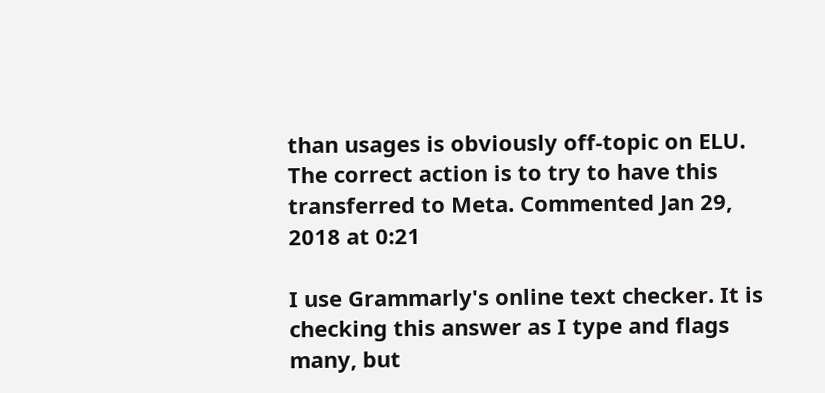than usages is obviously off-topic on ELU. The correct action is to try to have this transferred to Meta. Commented Jan 29, 2018 at 0:21

I use Grammarly's online text checker. It is checking this answer as I type and flags many, but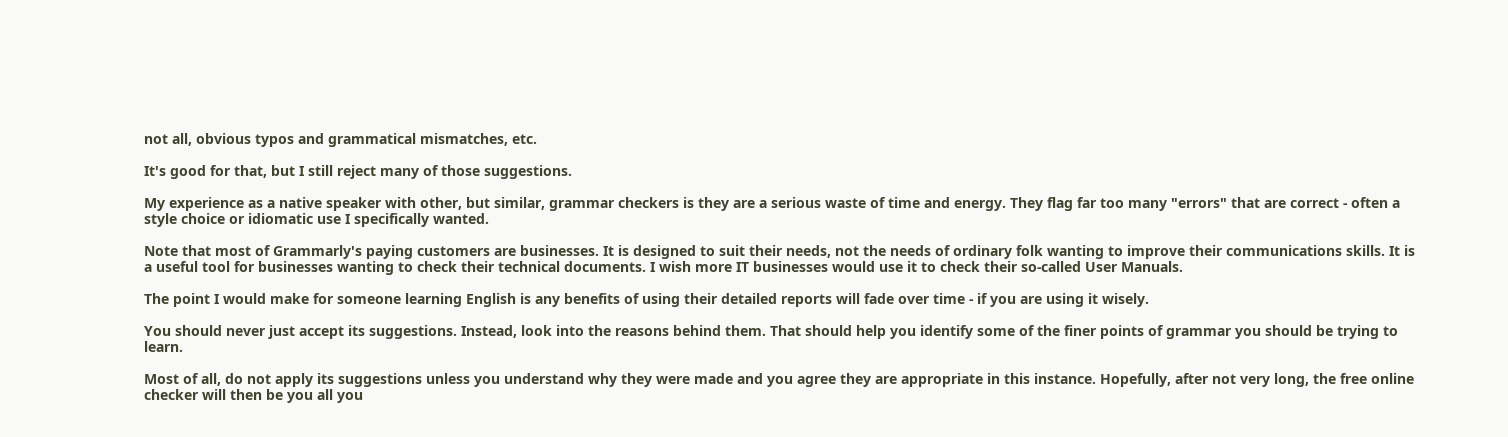not all, obvious typos and grammatical mismatches, etc.

It's good for that, but I still reject many of those suggestions.

My experience as a native speaker with other, but similar, grammar checkers is they are a serious waste of time and energy. They flag far too many "errors" that are correct - often a style choice or idiomatic use I specifically wanted.

Note that most of Grammarly's paying customers are businesses. It is designed to suit their needs, not the needs of ordinary folk wanting to improve their communications skills. It is a useful tool for businesses wanting to check their technical documents. I wish more IT businesses would use it to check their so-called User Manuals.

The point I would make for someone learning English is any benefits of using their detailed reports will fade over time - if you are using it wisely.

You should never just accept its suggestions. Instead, look into the reasons behind them. That should help you identify some of the finer points of grammar you should be trying to learn.

Most of all, do not apply its suggestions unless you understand why they were made and you agree they are appropriate in this instance. Hopefully, after not very long, the free online checker will then be you all you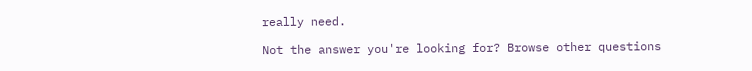really need.

Not the answer you're looking for? Browse other questions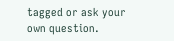tagged or ask your own question.